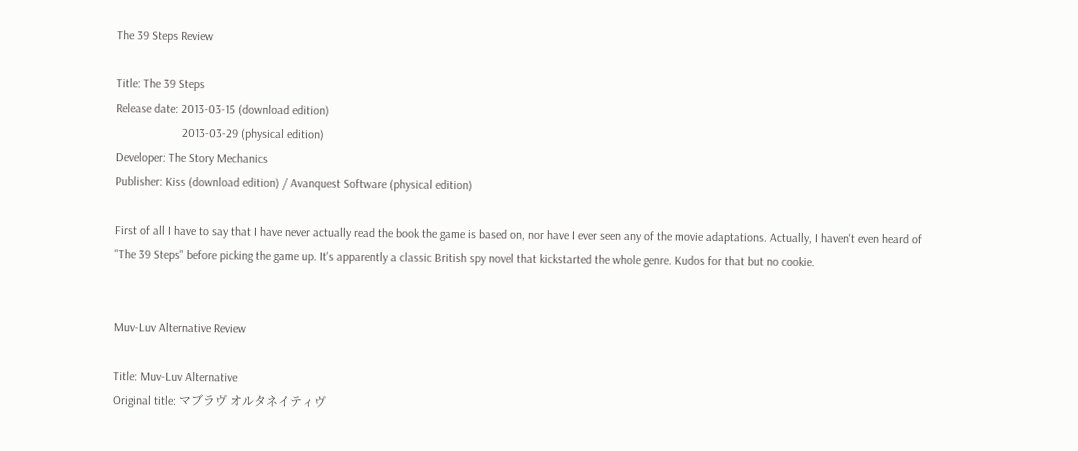The 39 Steps Review

Title: The 39 Steps
Release date: 2013-03-15 (download edition)
                      2013-03-29 (physical edition)
Developer: The Story Mechanics
Publisher: Kiss (download edition) / Avanquest Software (physical edition)

First of all I have to say that I have never actually read the book the game is based on, nor have I ever seen any of the movie adaptations. Actually, I haven't even heard of "The 39 Steps" before picking the game up. It's apparently a classic British spy novel that kickstarted the whole genre. Kudos for that but no cookie.


Muv-Luv Alternative Review

Title: Muv-Luv Alternative
Original title: マブラヴ オルタネイティヴ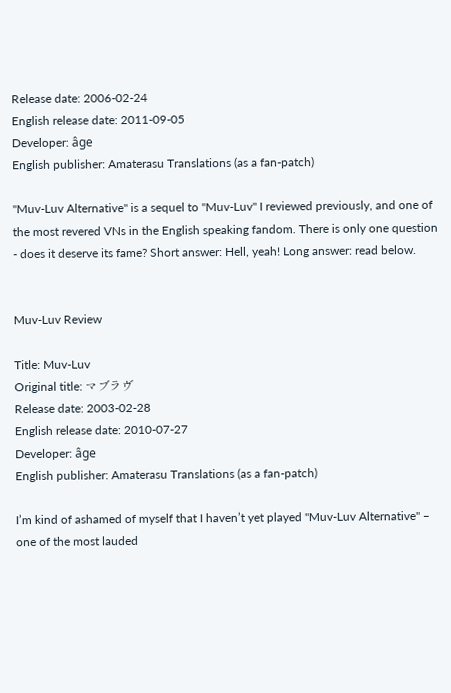Release date: 2006-02-24
English release date: 2011-09-05
Developer: âge
English publisher: Amaterasu Translations (as a fan-patch)

"Muv-Luv Alternative" is a sequel to "Muv-Luv" I reviewed previously, and one of the most revered VNs in the English speaking fandom. There is only one question - does it deserve its fame? Short answer: Hell, yeah! Long answer: read below.


Muv-Luv Review

Title: Muv-Luv
Original title: マブラヴ
Release date: 2003-02-28
English release date: 2010-07-27
Developer: âge
English publisher: Amaterasu Translations (as a fan-patch)

I’m kind of ashamed of myself that I haven’t yet played "Muv-Luv Alternative" – one of the most lauded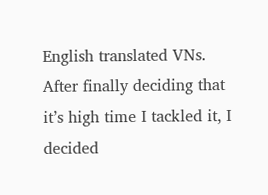English translated VNs. After finally deciding that it’s high time I tackled it, I decided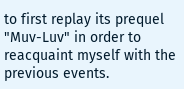to first replay its prequel "Muv-Luv" in order to reacquaint myself with the previous events.